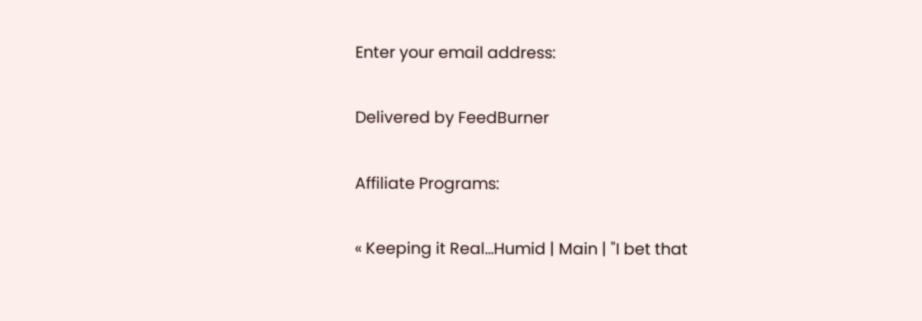Enter your email address:

Delivered by FeedBurner

Affiliate Programs:

« Keeping it Real...Humid | Main | "I bet that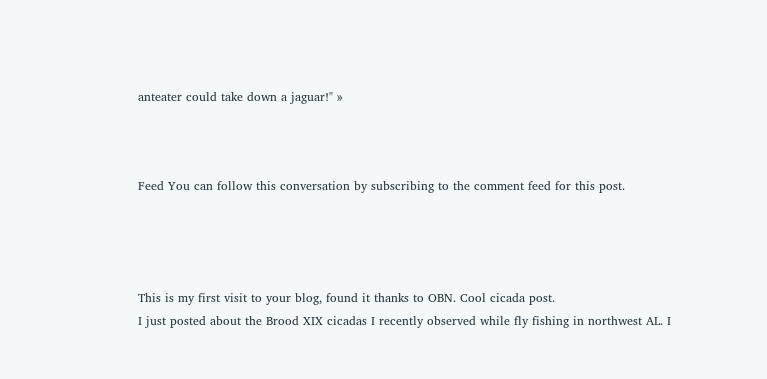anteater could take down a jaguar!" »



Feed You can follow this conversation by subscribing to the comment feed for this post.




This is my first visit to your blog, found it thanks to OBN. Cool cicada post.
I just posted about the Brood XIX cicadas I recently observed while fly fishing in northwest AL. I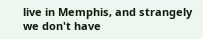live in Memphis, and strangely we don't have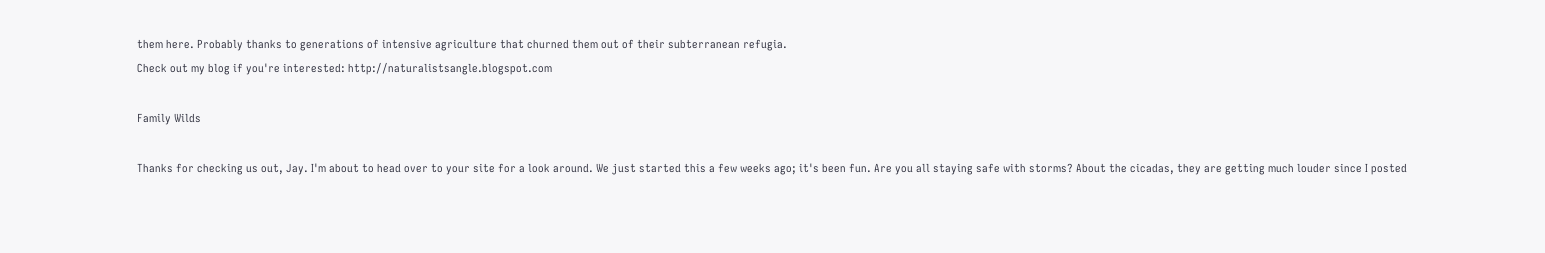them here. Probably thanks to generations of intensive agriculture that churned them out of their subterranean refugia.
Check out my blog if you're interested: http://naturalistsangle.blogspot.com

Family Wilds

Thanks for checking us out, Jay. I'm about to head over to your site for a look around. We just started this a few weeks ago; it's been fun. Are you all staying safe with storms? About the cicadas, they are getting much louder since I posted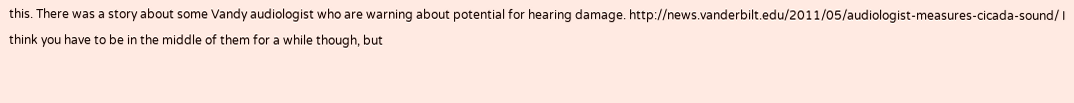this. There was a story about some Vandy audiologist who are warning about potential for hearing damage. http://news.vanderbilt.edu/2011/05/audiologist-measures-cicada-sound/ I think you have to be in the middle of them for a while though, but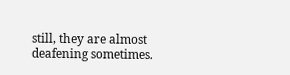still, they are almost deafening sometimes.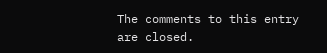The comments to this entry are closed.